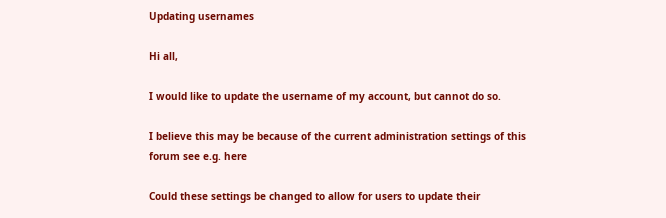Updating usernames

Hi all,

I would like to update the username of my account, but cannot do so.

I believe this may be because of the current administration settings of this forum see e.g. here

Could these settings be changed to allow for users to update their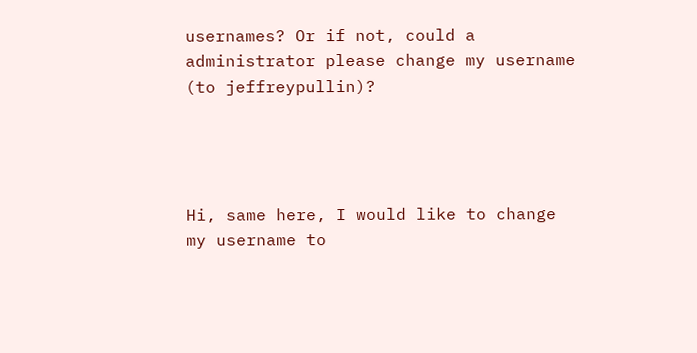usernames? Or if not, could a administrator please change my username (to jeffreypullin)?




Hi, same here, I would like to change my username to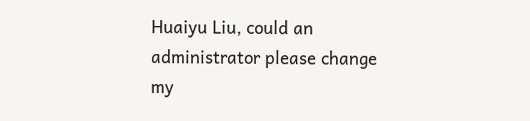Huaiyu Liu, could an administrator please change my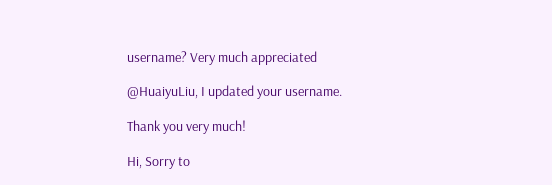username? Very much appreciated

@HuaiyuLiu, I updated your username.

Thank you very much!

Hi, Sorry to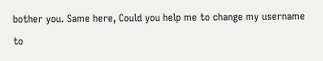bother you. Same here, Could you help me to change my username to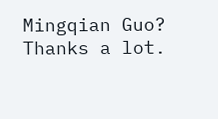Mingqian Guo? Thanks a lot.